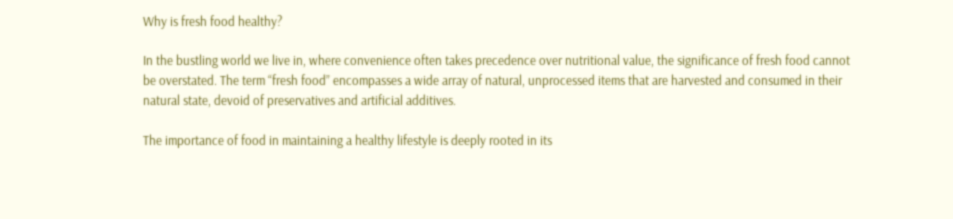Why is fresh food healthy?

In the bustling world we live in, where convenience often takes precedence over nutritional value, the significance of fresh food cannot be overstated. The term “fresh food” encompasses a wide array of natural, unprocessed items that are harvested and consumed in their natural state, devoid of preservatives and artificial additives.

The importance of food in maintaining a healthy lifestyle is deeply rooted in its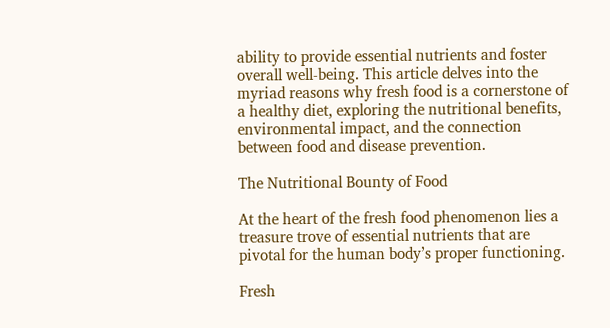ability to provide essential nutrients and foster overall well-being. This article delves into the myriad reasons why fresh food is a cornerstone of a healthy diet, exploring the nutritional benefits, environmental impact, and the connection between food and disease prevention.

The Nutritional Bounty of Food

At the heart of the fresh food phenomenon lies a treasure trove of essential nutrients that are pivotal for the human body’s proper functioning.

Fresh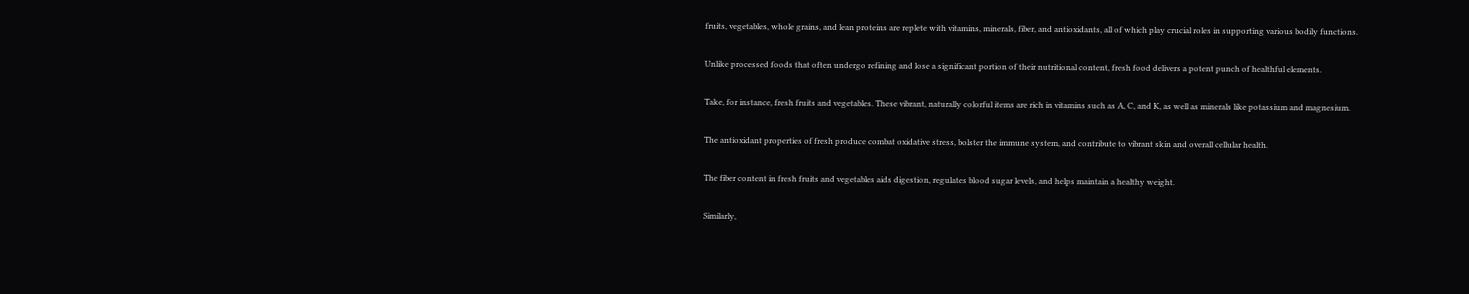fruits, vegetables, whole grains, and lean proteins are replete with vitamins, minerals, fiber, and antioxidants, all of which play crucial roles in supporting various bodily functions.

Unlike processed foods that often undergo refining and lose a significant portion of their nutritional content, fresh food delivers a potent punch of healthful elements.

Take, for instance, fresh fruits and vegetables. These vibrant, naturally colorful items are rich in vitamins such as A, C, and K, as well as minerals like potassium and magnesium.

The antioxidant properties of fresh produce combat oxidative stress, bolster the immune system, and contribute to vibrant skin and overall cellular health.

The fiber content in fresh fruits and vegetables aids digestion, regulates blood sugar levels, and helps maintain a healthy weight.

Similarly,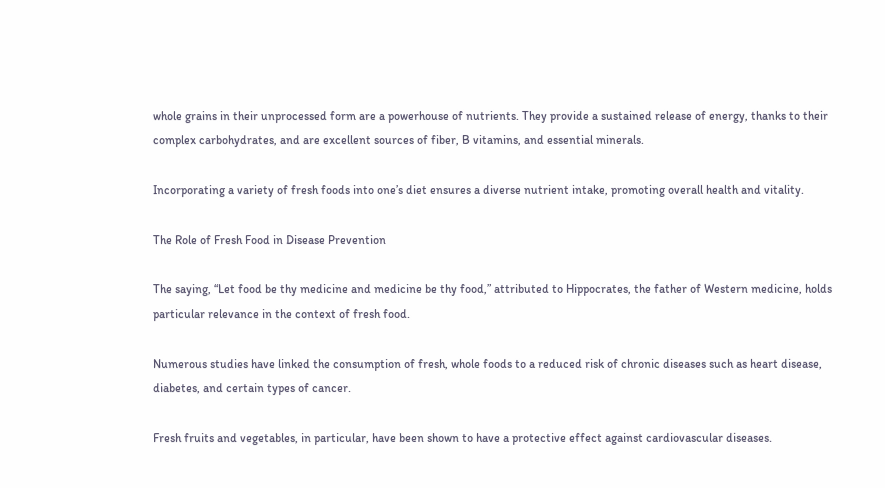whole grains in their unprocessed form are a powerhouse of nutrients. They provide a sustained release of energy, thanks to their complex carbohydrates, and are excellent sources of fiber, B vitamins, and essential minerals.

Incorporating a variety of fresh foods into one’s diet ensures a diverse nutrient intake, promoting overall health and vitality.

The Role of Fresh Food in Disease Prevention

The saying, “Let food be thy medicine and medicine be thy food,” attributed to Hippocrates, the father of Western medicine, holds particular relevance in the context of fresh food.

Numerous studies have linked the consumption of fresh, whole foods to a reduced risk of chronic diseases such as heart disease, diabetes, and certain types of cancer.

Fresh fruits and vegetables, in particular, have been shown to have a protective effect against cardiovascular diseases.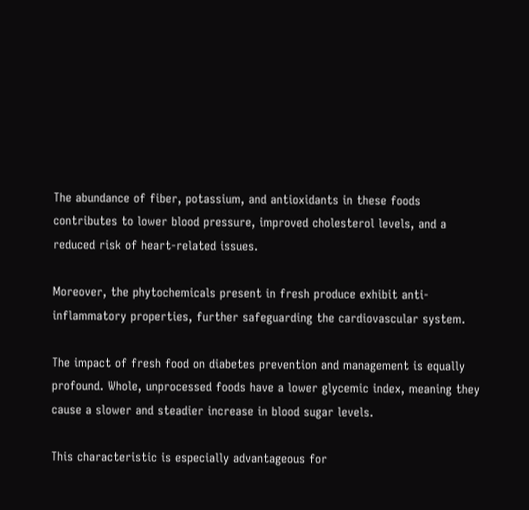The abundance of fiber, potassium, and antioxidants in these foods contributes to lower blood pressure, improved cholesterol levels, and a reduced risk of heart-related issues.

Moreover, the phytochemicals present in fresh produce exhibit anti-inflammatory properties, further safeguarding the cardiovascular system.

The impact of fresh food on diabetes prevention and management is equally profound. Whole, unprocessed foods have a lower glycemic index, meaning they cause a slower and steadier increase in blood sugar levels.

This characteristic is especially advantageous for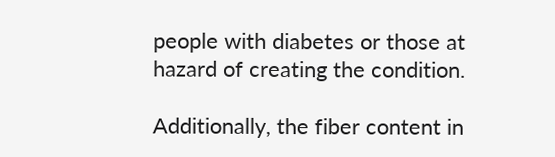people with diabetes or those at hazard of creating the condition.

Additionally, the fiber content in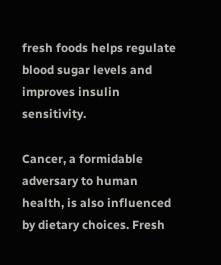fresh foods helps regulate blood sugar levels and improves insulin sensitivity.

Cancer, a formidable adversary to human health, is also influenced by dietary choices. Fresh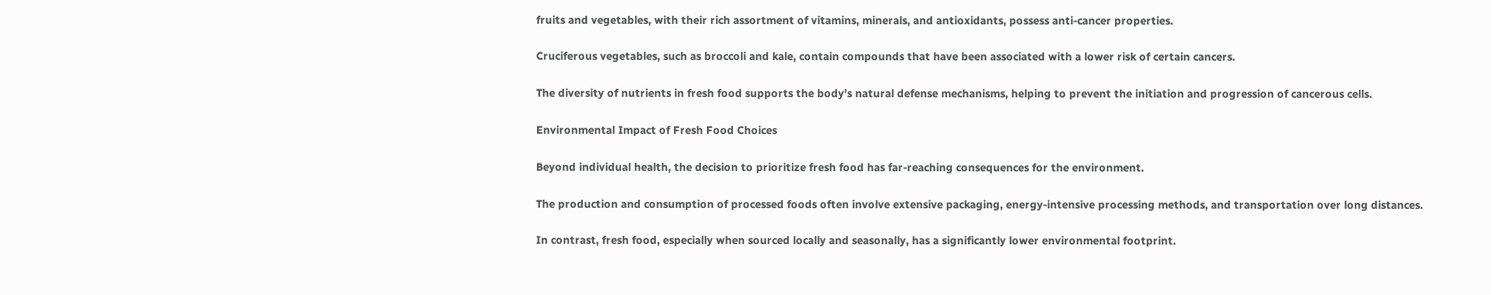fruits and vegetables, with their rich assortment of vitamins, minerals, and antioxidants, possess anti-cancer properties.

Cruciferous vegetables, such as broccoli and kale, contain compounds that have been associated with a lower risk of certain cancers.

The diversity of nutrients in fresh food supports the body’s natural defense mechanisms, helping to prevent the initiation and progression of cancerous cells.

Environmental Impact of Fresh Food Choices

Beyond individual health, the decision to prioritize fresh food has far-reaching consequences for the environment.

The production and consumption of processed foods often involve extensive packaging, energy-intensive processing methods, and transportation over long distances.

In contrast, fresh food, especially when sourced locally and seasonally, has a significantly lower environmental footprint.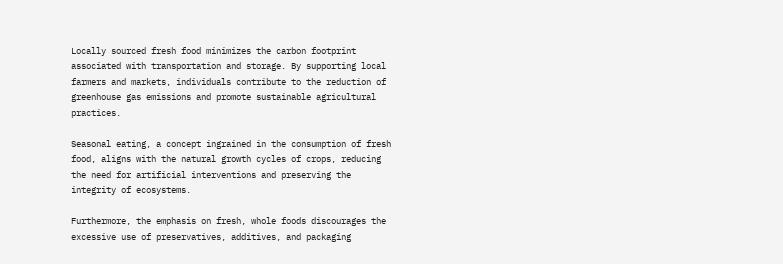Locally sourced fresh food minimizes the carbon footprint associated with transportation and storage. By supporting local farmers and markets, individuals contribute to the reduction of greenhouse gas emissions and promote sustainable agricultural practices.

Seasonal eating, a concept ingrained in the consumption of fresh food, aligns with the natural growth cycles of crops, reducing the need for artificial interventions and preserving the integrity of ecosystems.

Furthermore, the emphasis on fresh, whole foods discourages the excessive use of preservatives, additives, and packaging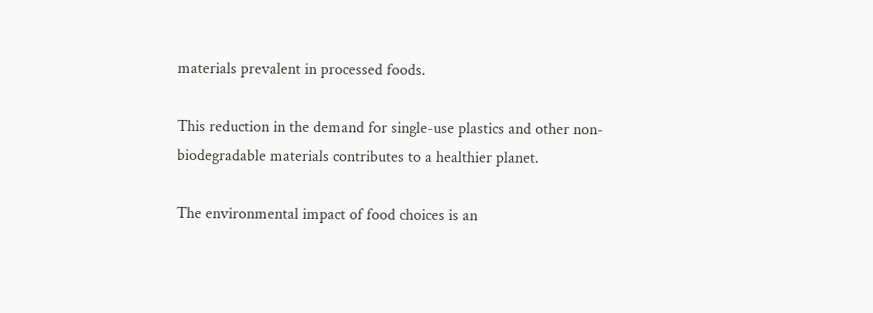materials prevalent in processed foods.

This reduction in the demand for single-use plastics and other non-biodegradable materials contributes to a healthier planet.

The environmental impact of food choices is an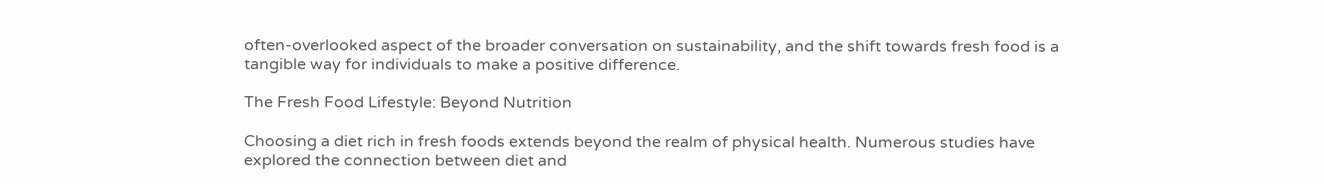often-overlooked aspect of the broader conversation on sustainability, and the shift towards fresh food is a tangible way for individuals to make a positive difference.

The Fresh Food Lifestyle: Beyond Nutrition

Choosing a diet rich in fresh foods extends beyond the realm of physical health. Numerous studies have explored the connection between diet and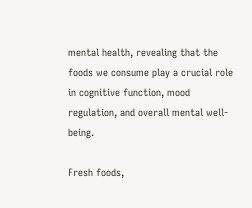mental health, revealing that the foods we consume play a crucial role in cognitive function, mood regulation, and overall mental well-being.

Fresh foods,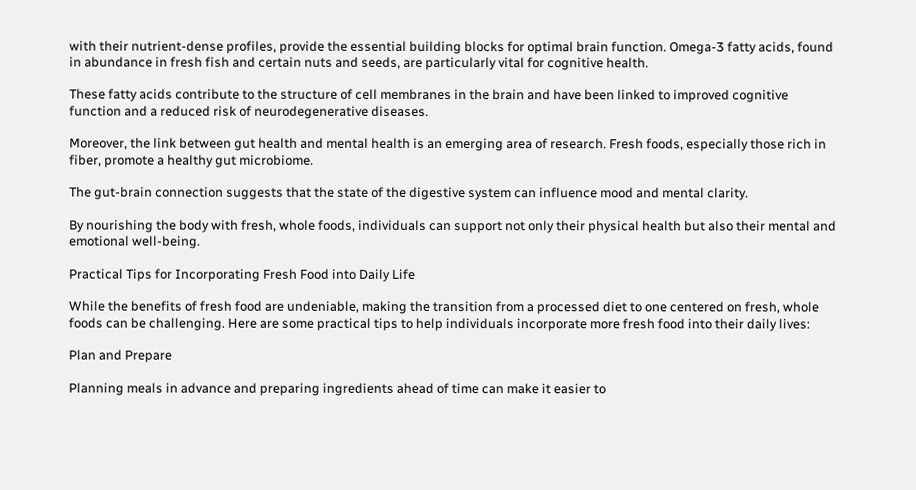with their nutrient-dense profiles, provide the essential building blocks for optimal brain function. Omega-3 fatty acids, found in abundance in fresh fish and certain nuts and seeds, are particularly vital for cognitive health.

These fatty acids contribute to the structure of cell membranes in the brain and have been linked to improved cognitive function and a reduced risk of neurodegenerative diseases.

Moreover, the link between gut health and mental health is an emerging area of research. Fresh foods, especially those rich in fiber, promote a healthy gut microbiome.

The gut-brain connection suggests that the state of the digestive system can influence mood and mental clarity.

By nourishing the body with fresh, whole foods, individuals can support not only their physical health but also their mental and emotional well-being.

Practical Tips for Incorporating Fresh Food into Daily Life

While the benefits of fresh food are undeniable, making the transition from a processed diet to one centered on fresh, whole foods can be challenging. Here are some practical tips to help individuals incorporate more fresh food into their daily lives:

Plan and Prepare

Planning meals in advance and preparing ingredients ahead of time can make it easier to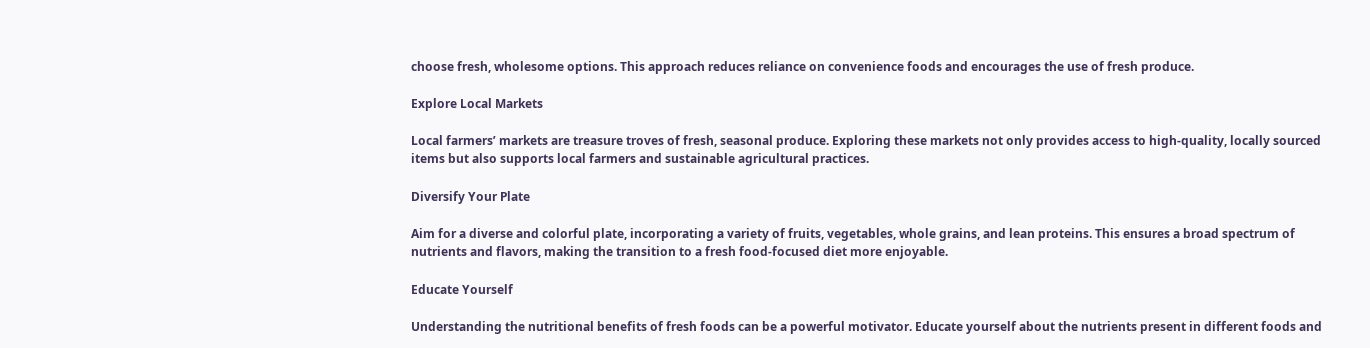choose fresh, wholesome options. This approach reduces reliance on convenience foods and encourages the use of fresh produce.

Explore Local Markets

Local farmers’ markets are treasure troves of fresh, seasonal produce. Exploring these markets not only provides access to high-quality, locally sourced items but also supports local farmers and sustainable agricultural practices.

Diversify Your Plate

Aim for a diverse and colorful plate, incorporating a variety of fruits, vegetables, whole grains, and lean proteins. This ensures a broad spectrum of nutrients and flavors, making the transition to a fresh food-focused diet more enjoyable.

Educate Yourself

Understanding the nutritional benefits of fresh foods can be a powerful motivator. Educate yourself about the nutrients present in different foods and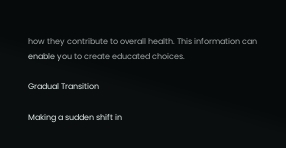how they contribute to overall health. This information can enable you to create educated choices.

Gradual Transition

Making a sudden shift in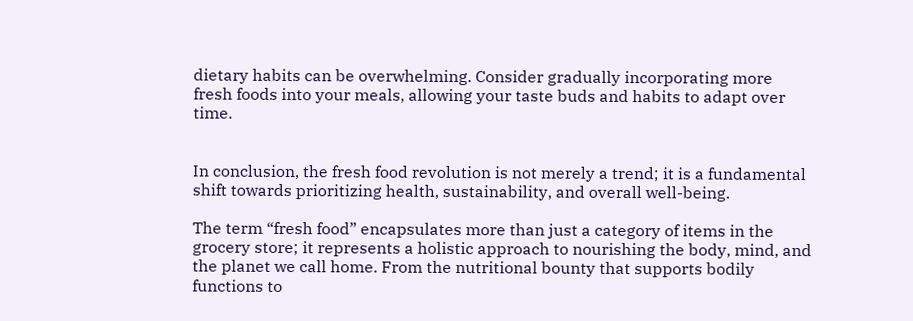dietary habits can be overwhelming. Consider gradually incorporating more fresh foods into your meals, allowing your taste buds and habits to adapt over time.


In conclusion, the fresh food revolution is not merely a trend; it is a fundamental shift towards prioritizing health, sustainability, and overall well-being.

The term “fresh food” encapsulates more than just a category of items in the grocery store; it represents a holistic approach to nourishing the body, mind, and the planet we call home. From the nutritional bounty that supports bodily functions to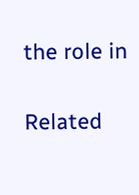the role in

Related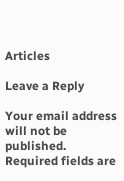Articles

Leave a Reply

Your email address will not be published. Required fields are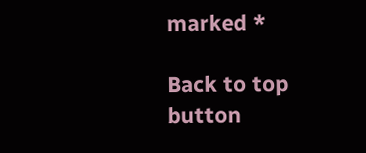marked *

Back to top button